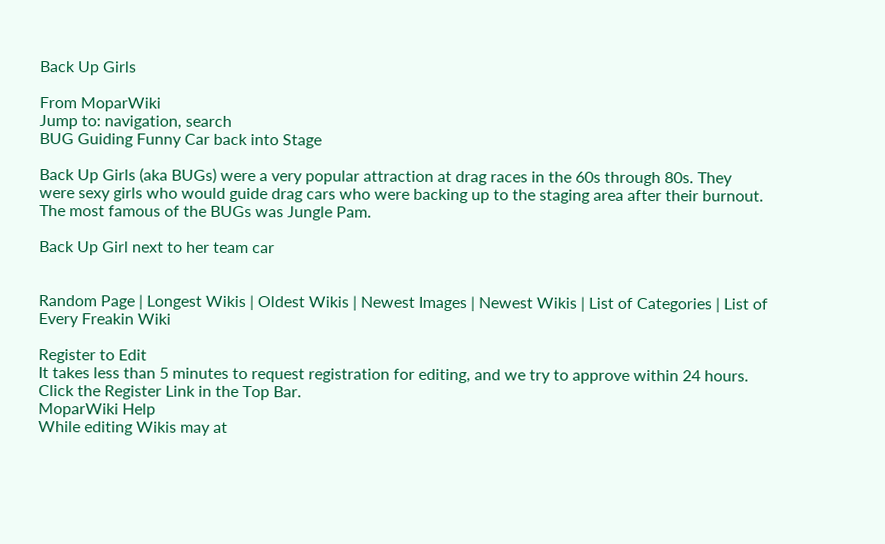Back Up Girls

From MoparWiki
Jump to: navigation, search
BUG Guiding Funny Car back into Stage

Back Up Girls (aka BUGs) were a very popular attraction at drag races in the 60s through 80s. They were sexy girls who would guide drag cars who were backing up to the staging area after their burnout. The most famous of the BUGs was Jungle Pam.

Back Up Girl next to her team car


Random Page | Longest Wikis | Oldest Wikis | Newest Images | Newest Wikis | List of Categories | List of Every Freakin Wiki

Register to Edit
It takes less than 5 minutes to request registration for editing, and we try to approve within 24 hours. Click the Register Link in the Top Bar.
MoparWiki Help
While editing Wikis may at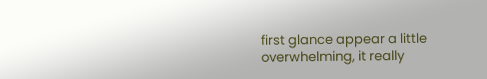first glance appear a little overwhelming, it really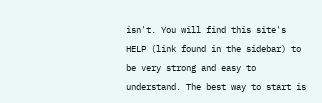isn't. You will find this site's HELP (link found in the sidebar) to be very strong and easy to understand. The best way to start is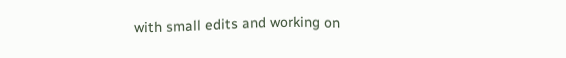with small edits and working on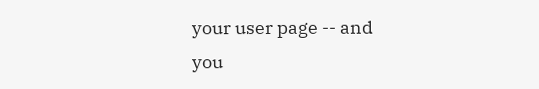your user page -- and you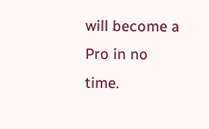will become a Pro in no time.